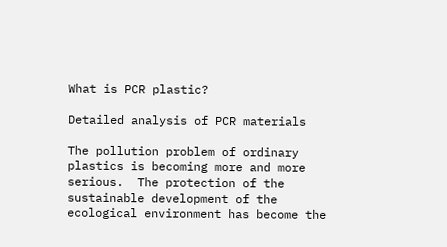What is PCR plastic?

Detailed analysis of PCR materials

The pollution problem of ordinary plastics is becoming more and more serious.  The protection of the sustainable development of the ecological environment has become the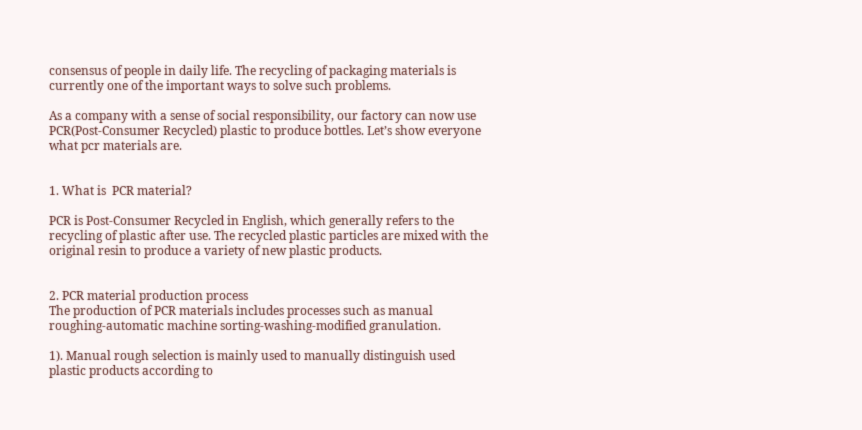consensus of people in daily life. The recycling of packaging materials is currently one of the important ways to solve such problems.

As a company with a sense of social responsibility, our factory can now use PCR(Post-Consumer Recycled) plastic to produce bottles. Let’s show everyone what pcr materials are.


1. What is  PCR material?

PCR is Post-Consumer Recycled in English, which generally refers to the recycling of plastic after use. The recycled plastic particles are mixed with the original resin to produce a variety of new plastic products.


2. PCR material production process
The production of PCR materials includes processes such as manual roughing-automatic machine sorting-washing-modified granulation.

1). Manual rough selection is mainly used to manually distinguish used plastic products according to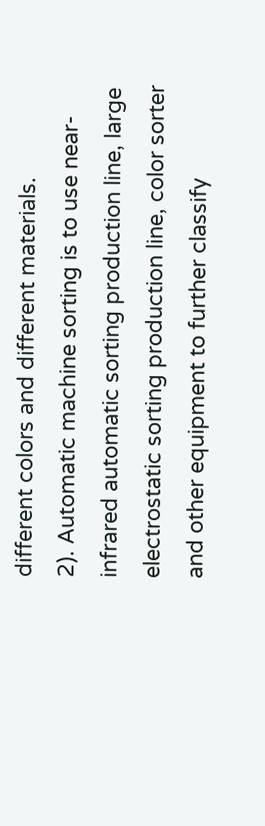different colors and different materials.
2). Automatic machine sorting is to use near-infrared automatic sorting production line, large electrostatic sorting production line, color sorter and other equipment to further classify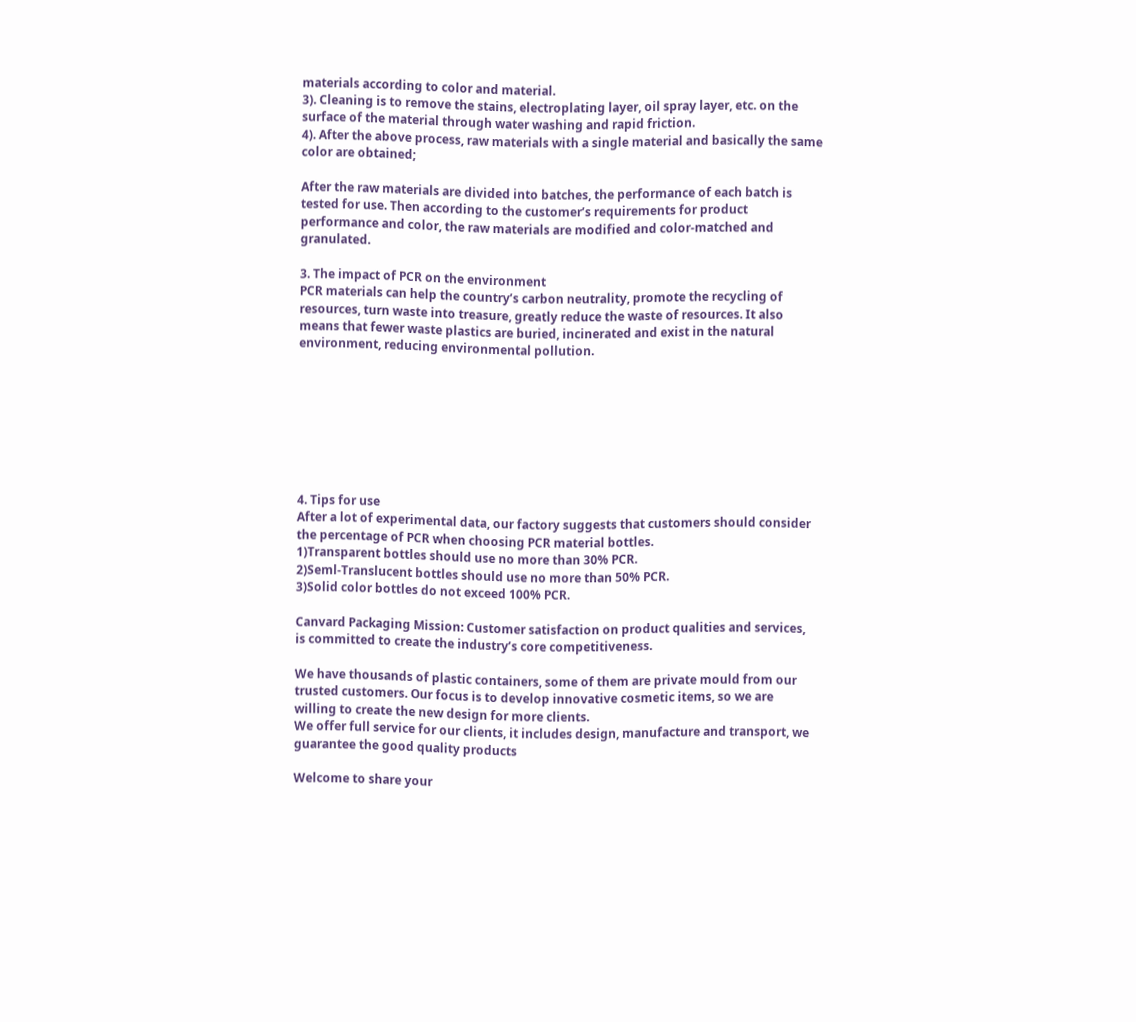materials according to color and material.
3). Cleaning is to remove the stains, electroplating layer, oil spray layer, etc. on the surface of the material through water washing and rapid friction.
4). After the above process, raw materials with a single material and basically the same color are obtained;

After the raw materials are divided into batches, the performance of each batch is tested for use. Then according to the customer’s requirements for product performance and color, the raw materials are modified and color-matched and granulated.

3. The impact of PCR on the environment
PCR materials can help the country’s carbon neutrality, promote the recycling of resources, turn waste into treasure, greatly reduce the waste of resources. It also means that fewer waste plastics are buried, incinerated and exist in the natural environment, reducing environmental pollution.








4. Tips for use
After a lot of experimental data, our factory suggests that customers should consider the percentage of PCR when choosing PCR material bottles.
1)Transparent bottles should use no more than 30% PCR.
2)Seml-Translucent bottles should use no more than 50% PCR.
3)Solid color bottles do not exceed 100% PCR.

Canvard Packaging Mission: Customer satisfaction on product qualities and services, is committed to create the industry’s core competitiveness.

We have thousands of plastic containers, some of them are private mould from our trusted customers. Our focus is to develop innovative cosmetic items, so we are willing to create the new design for more clients.
We offer full service for our clients, it includes design, manufacture and transport, we guarantee the good quality products

Welcome to share your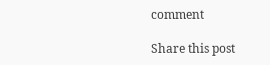comment

Share this post